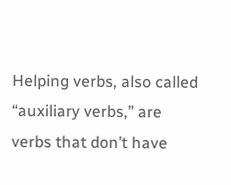Helping verbs, also called “auxiliary verbs,” are verbs that don’t have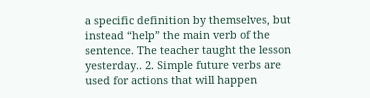a specific definition by themselves, but instead “help” the main verb of the sentence. The teacher taught the lesson yesterday.. 2. Simple future verbs are used for actions that will happen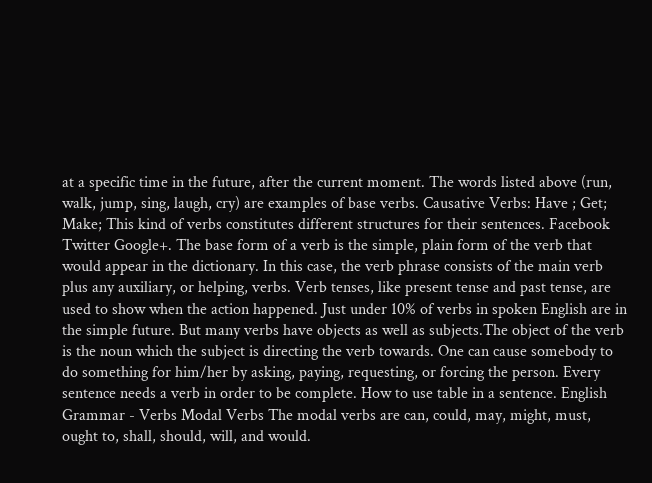at a specific time in the future, after the current moment. The words listed above (run, walk, jump, sing, laugh, cry) are examples of base verbs. Causative Verbs: Have ; Get; Make; This kind of verbs constitutes different structures for their sentences. Facebook Twitter Google+. The base form of a verb is the simple, plain form of the verb that would appear in the dictionary. In this case, the verb phrase consists of the main verb plus any auxiliary, or helping, verbs. Verb tenses, like present tense and past tense, are used to show when the action happened. Just under 10% of verbs in spoken English are in the simple future. But many verbs have objects as well as subjects.The object of the verb is the noun which the subject is directing the verb towards. One can cause somebody to do something for him/her by asking, paying, requesting, or forcing the person. Every sentence needs a verb in order to be complete. How to use table in a sentence. English Grammar - Verbs Modal Verbs The modal verbs are can, could, may, might, must, ought to, shall, should, will, and would.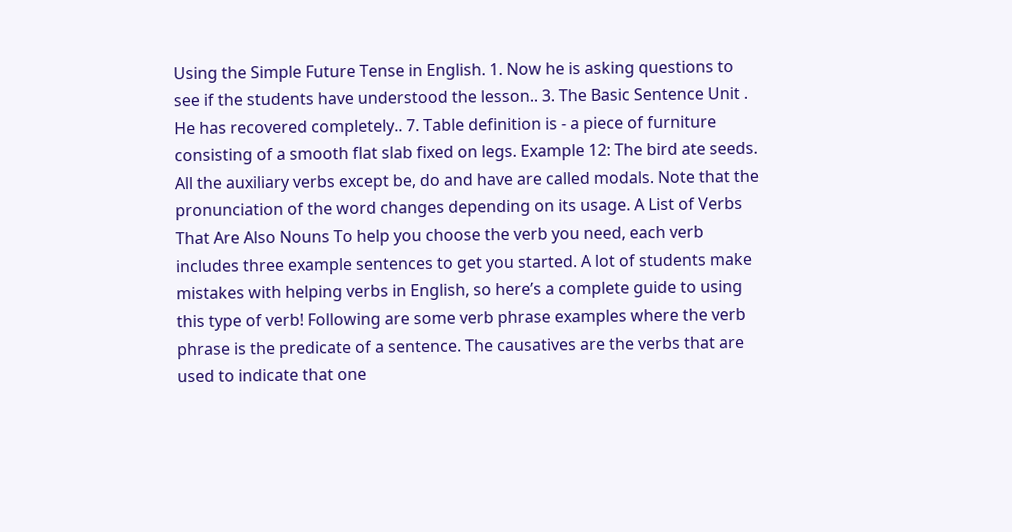Using the Simple Future Tense in English. 1. Now he is asking questions to see if the students have understood the lesson.. 3. The Basic Sentence Unit . He has recovered completely.. 7. Table definition is - a piece of furniture consisting of a smooth flat slab fixed on legs. Example 12: The bird ate seeds. All the auxiliary verbs except be, do and have are called modals. Note that the pronunciation of the word changes depending on its usage. A List of Verbs That Are Also Nouns To help you choose the verb you need, each verb includes three example sentences to get you started. A lot of students make mistakes with helping verbs in English, so here’s a complete guide to using this type of verb! Following are some verb phrase examples where the verb phrase is the predicate of a sentence. The causatives are the verbs that are used to indicate that one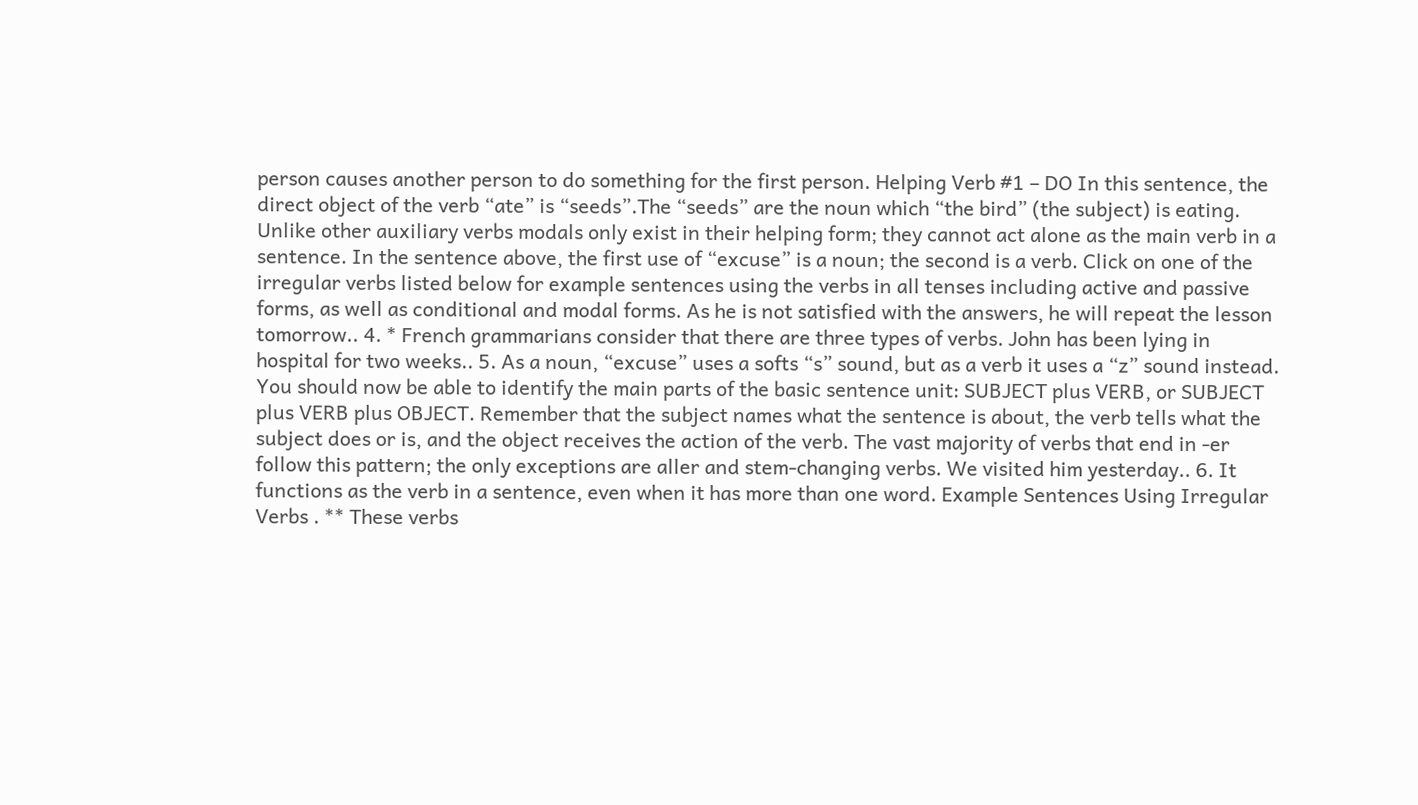person causes another person to do something for the first person. Helping Verb #1 – DO In this sentence, the direct object of the verb “ate” is “seeds”.The “seeds” are the noun which “the bird” (the subject) is eating. Unlike other auxiliary verbs modals only exist in their helping form; they cannot act alone as the main verb in a sentence. In the sentence above, the first use of “excuse” is a noun; the second is a verb. Click on one of the irregular verbs listed below for example sentences using the verbs in all tenses including active and passive forms, as well as conditional and modal forms. As he is not satisfied with the answers, he will repeat the lesson tomorrow.. 4. * French grammarians consider that there are three types of verbs. John has been lying in hospital for two weeks.. 5. As a noun, “excuse” uses a softs “s” sound, but as a verb it uses a “z” sound instead. You should now be able to identify the main parts of the basic sentence unit: SUBJECT plus VERB, or SUBJECT plus VERB plus OBJECT. Remember that the subject names what the sentence is about, the verb tells what the subject does or is, and the object receives the action of the verb. The vast majority of verbs that end in -er follow this pattern; the only exceptions are aller and stem-changing verbs. We visited him yesterday.. 6. It functions as the verb in a sentence, even when it has more than one word. Example Sentences Using Irregular Verbs . ** These verbs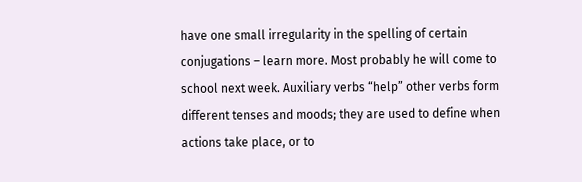have one small irregularity in the spelling of certain conjugations – learn more. Most probably he will come to school next week. Auxiliary verbs “help” other verbs form different tenses and moods; they are used to define when actions take place, or to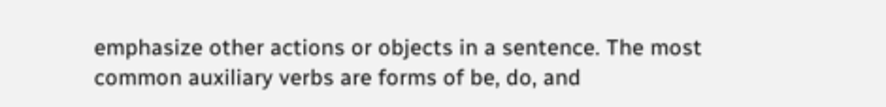emphasize other actions or objects in a sentence. The most common auxiliary verbs are forms of be, do, and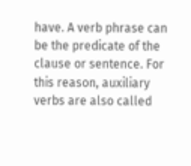have. A verb phrase can be the predicate of the clause or sentence. For this reason, auxiliary verbs are also called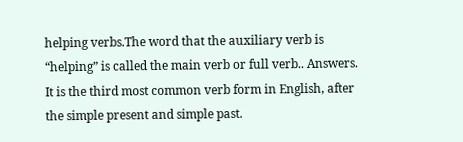helping verbs.The word that the auxiliary verb is “helping” is called the main verb or full verb.. Answers. It is the third most common verb form in English, after the simple present and simple past.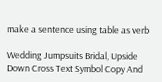make a sentence using table as verb

Wedding Jumpsuits Bridal, Upside Down Cross Text Symbol Copy And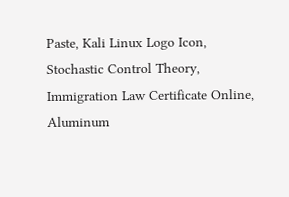Paste, Kali Linux Logo Icon, Stochastic Control Theory, Immigration Law Certificate Online, Aluminum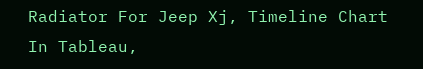Radiator For Jeep Xj, Timeline Chart In Tableau,